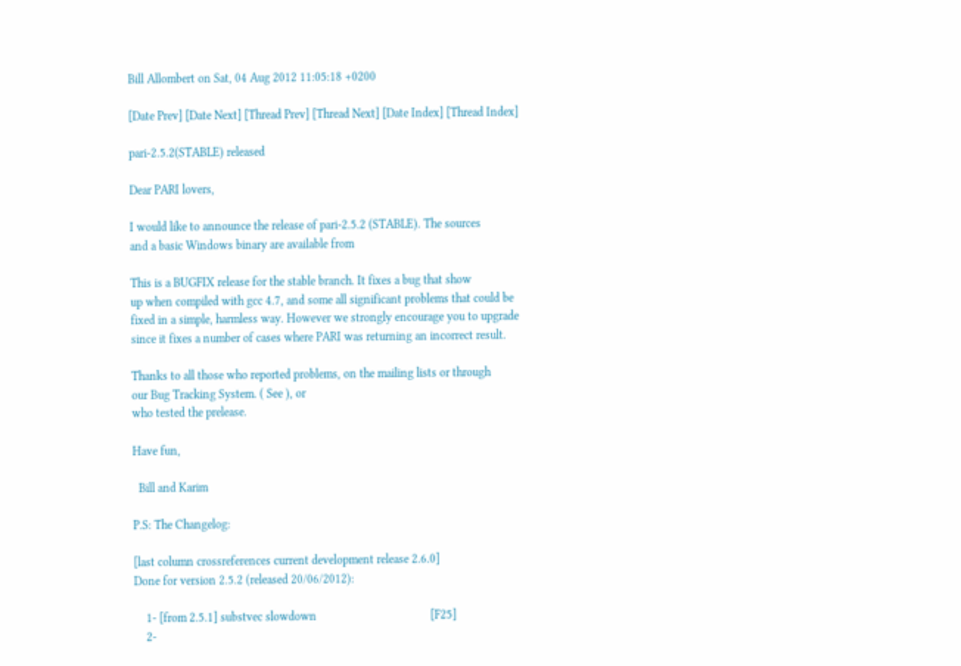Bill Allombert on Sat, 04 Aug 2012 11:05:18 +0200

[Date Prev] [Date Next] [Thread Prev] [Thread Next] [Date Index] [Thread Index]

pari-2.5.2(STABLE) released

Dear PARI lovers,

I would like to announce the release of pari-2.5.2 (STABLE). The sources
and a basic Windows binary are available from

This is a BUGFIX release for the stable branch. It fixes a bug that show
up when compiled with gcc 4.7, and some all significant problems that could be
fixed in a simple, harmless way. However we strongly encourage you to upgrade
since it fixes a number of cases where PARI was returning an incorrect result.

Thanks to all those who reported problems, on the mailing lists or through
our Bug Tracking System. ( See ), or
who tested the prelease.

Have fun,

  Bill and Karim

P.S: The Changelog:

[last column crossreferences current development release 2.6.0]
Done for version 2.5.2 (released 20/06/2012):

    1- [from 2.5.1] substvec slowdown                                      [F25]
    2-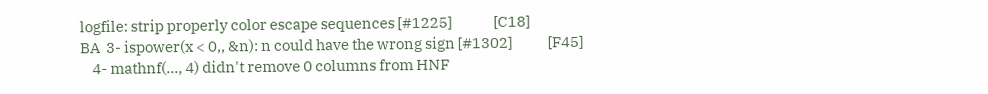logfile: strip properly color escape sequences [#1225]              [C18]
BA  3- ispower(x < 0,, &n): n could have the wrong sign [#1302]            [F45]
    4- mathnf(..., 4) didn't remove 0 columns from HNF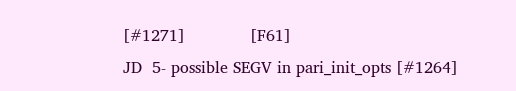[#1271]             [F61]
JD  5- possible SEGV in pari_init_opts [#1264]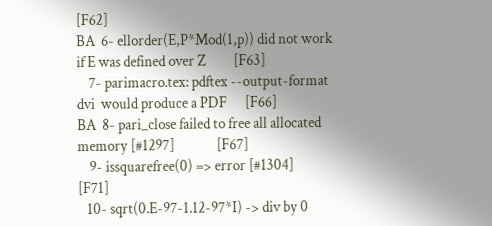[F62]
BA  6- ellorder(E,P*Mod(1,p)) did not work if E was defined over Z         [F63]
    7- parimacro.tex: pdftex --output-format dvi  would produce a PDF      [F66]
BA  8- pari_close failed to free all allocated memory [#1297]              [F67]
    9- issquarefree(0) => error [#1304]                                    [F71]
   10- sqrt(0.E-97-1.12-97*I) -> div by 0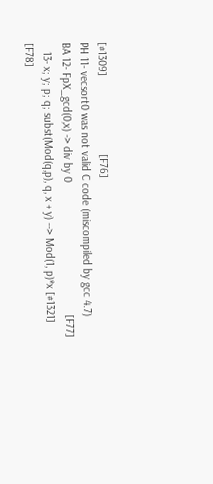[#1309]                          [F76]
PH 11- vecsort0 was not valid C code (miscompiled by gcc 4.7)
BA 12- FpX_gcd(0,x) -> div by 0                                            [F77]
   13- x; y; p; q; subst(Mod(q,p), q, x + y) --> Mod(1, p)*x [#1321]       [F78]